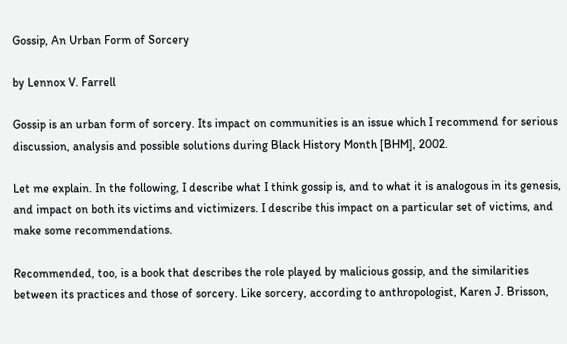Gossip, An Urban Form of Sorcery

by Lennox V. Farrell

Gossip is an urban form of sorcery. Its impact on communities is an issue which I recommend for serious discussion, analysis and possible solutions during Black History Month [BHM], 2002.

Let me explain. In the following, I describe what I think gossip is, and to what it is analogous in its genesis, and impact on both its victims and victimizers. I describe this impact on a particular set of victims, and make some recommendations.

Recommended, too, is a book that describes the role played by malicious gossip, and the similarities between its practices and those of sorcery. Like sorcery, according to anthropologist, Karen J. Brisson,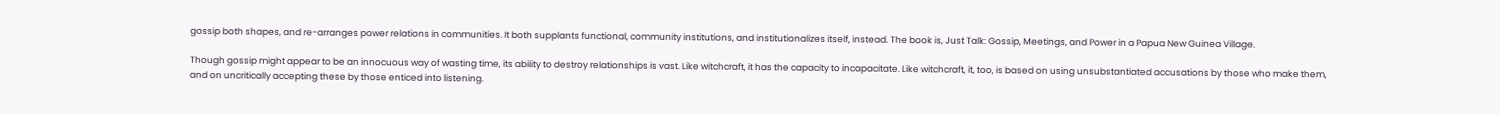gossip both shapes, and re-arranges power relations in communities. It both supplants functional, community institutions, and institutionalizes itself, instead. The book is, Just Talk: Gossip, Meetings, and Power in a Papua New Guinea Village.

Though gossip might appear to be an innocuous way of wasting time, its ability to destroy relationships is vast. Like witchcraft, it has the capacity to incapacitate. Like witchcraft, it, too, is based on using unsubstantiated accusations by those who make them, and on uncritically accepting these by those enticed into listening.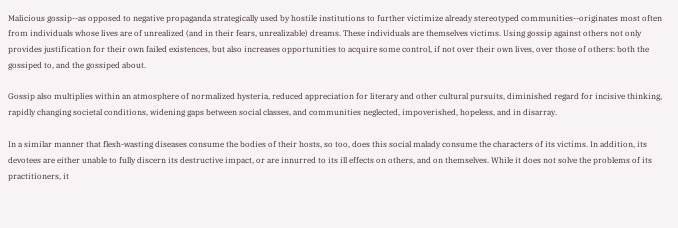Malicious gossip--as opposed to negative propaganda strategically used by hostile institutions to further victimize already stereotyped communities--originates most often from individuals whose lives are of unrealized (and in their fears, unrealizable) dreams. These individuals are themselves victims. Using gossip against others not only provides justification for their own failed existences, but also increases opportunities to acquire some control, if not over their own lives, over those of others: both the gossiped to, and the gossiped about.

Gossip also multiplies within an atmosphere of normalized hysteria, reduced appreciation for literary and other cultural pursuits, diminished regard for incisive thinking, rapidly changing societal conditions, widening gaps between social classes, and communities neglected, impoverished, hopeless, and in disarray.

In a similar manner that flesh-wasting diseases consume the bodies of their hosts, so too, does this social malady consume the characters of its victims. In addition, its devotees are either unable to fully discern its destructive impact, or are innurred to its ill effects on others, and on themselves. While it does not solve the problems of its practitioners, it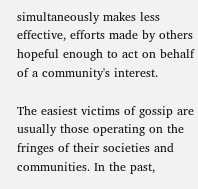simultaneously makes less effective, efforts made by others hopeful enough to act on behalf of a community's interest.

The easiest victims of gossip are usually those operating on the fringes of their societies and communities. In the past,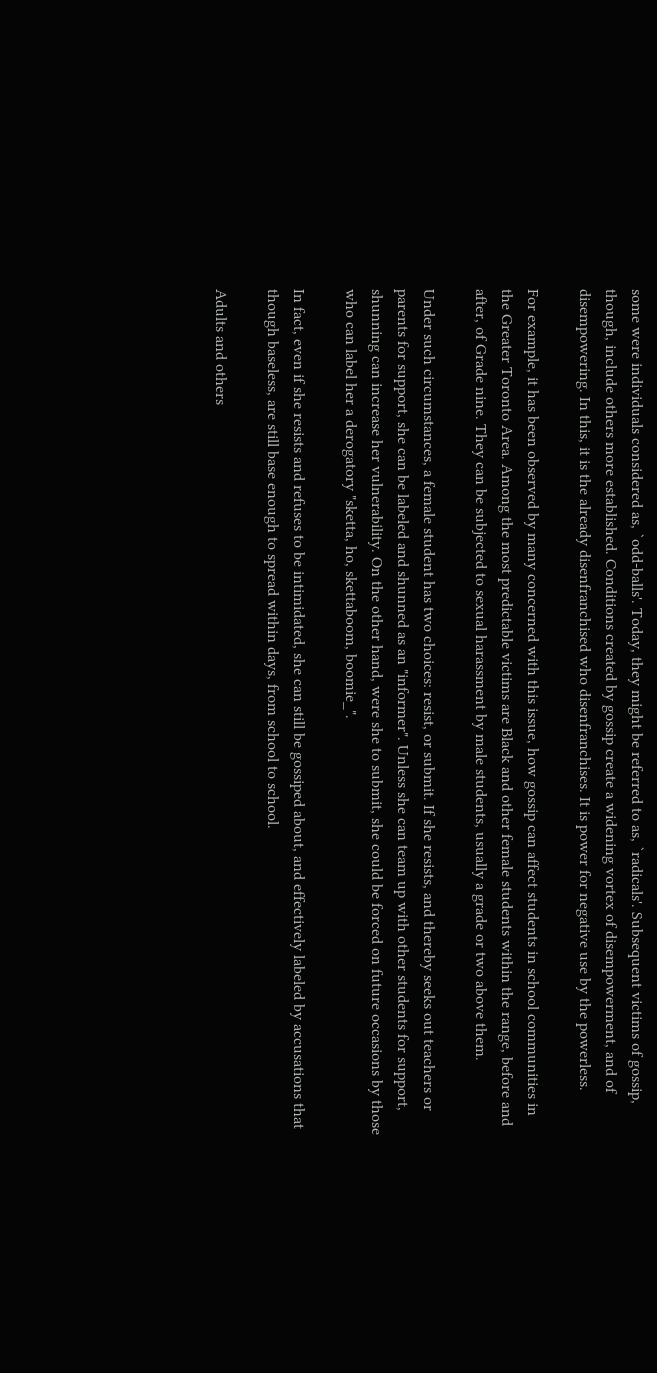some were individuals considered as, `odd-balls'. Today, they might be referred to as, `radicals'. Subsequent victims of gossip, though, include others more established. Conditions created by gossip create a widening vortex of disempowerment, and of disempowering. In this, it is the already disenfranchised who disenfranchises. It is power for negative use by the powerless.

For example, it has been observed by many concerned with this issue, how gossip can affect students in school communities in the Greater Toronto Area. Among the most predictable victims are Black and other female students within the range, before and after, of Grade nine. They can be subjected to sexual harassment by male students, usually a grade or two above them.

Under such circumstances, a female student has two choices: resist, or submit. If she resists, and thereby seeks out teachers or parents for support, she can be labeled and shunned as an "informer". Unless she can team up with other students for support, shunning can increase her vulnerability. On the other hand, were she to submit, she could be forced on future occasions by those who can label her a derogatory "sketta, ho, skettaboom, boomie_".

In fact, even if she resists and refuses to be intimidated, she can still be gossiped about, and effectively labeled by accusations that though baseless, are still base enough to spread within days, from school to school.

Adults and others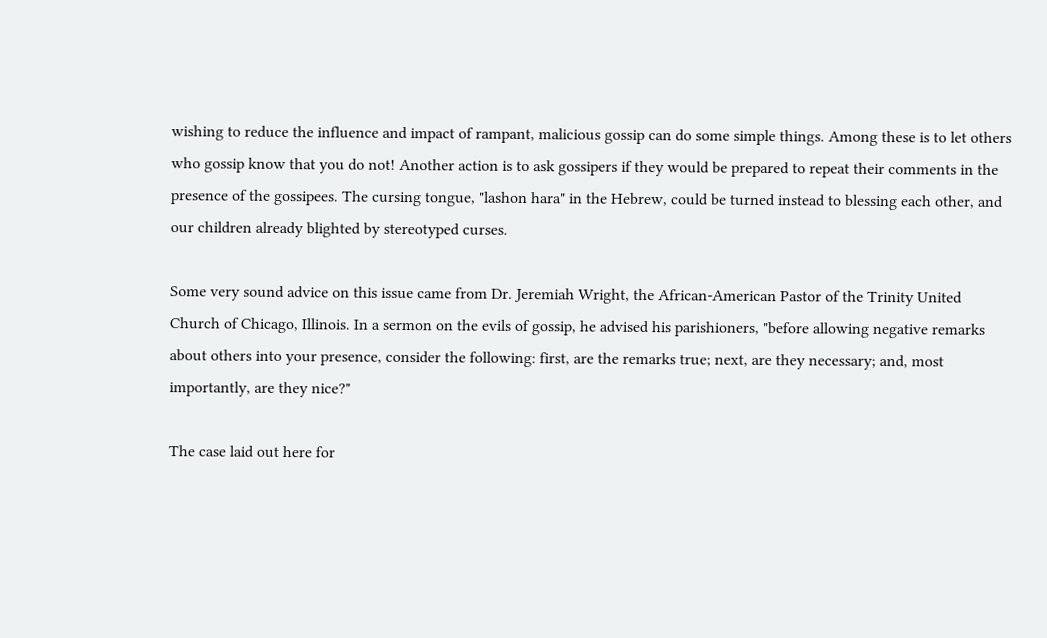wishing to reduce the influence and impact of rampant, malicious gossip can do some simple things. Among these is to let others who gossip know that you do not! Another action is to ask gossipers if they would be prepared to repeat their comments in the presence of the gossipees. The cursing tongue, "lashon hara" in the Hebrew, could be turned instead to blessing each other, and our children already blighted by stereotyped curses.

Some very sound advice on this issue came from Dr. Jeremiah Wright, the African-American Pastor of the Trinity United Church of Chicago, Illinois. In a sermon on the evils of gossip, he advised his parishioners, "before allowing negative remarks about others into your presence, consider the following: first, are the remarks true; next, are they necessary; and, most importantly, are they nice?"

The case laid out here for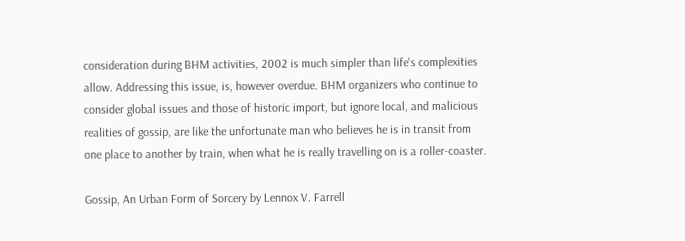consideration during BHM activities, 2002 is much simpler than life's complexities allow. Addressing this issue, is, however overdue. BHM organizers who continue to consider global issues and those of historic import, but ignore local, and malicious realities of gossip, are like the unfortunate man who believes he is in transit from one place to another by train, when what he is really travelling on is a roller-coaster.

Gossip, An Urban Form of Sorcery by Lennox V. Farrell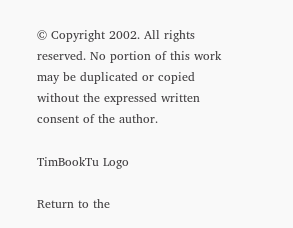© Copyright 2002. All rights reserved. No portion of this work may be duplicated or copied without the expressed written consent of the author.

TimBookTu Logo

Return to the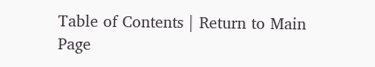Table of Contents | Return to Main Page